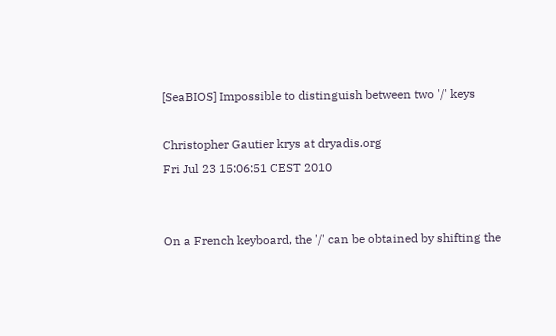[SeaBIOS] Impossible to distinguish between two '/' keys

Christopher Gautier krys at dryadis.org
Fri Jul 23 15:06:51 CEST 2010


On a French keyboard, the '/' can be obtained by shifting the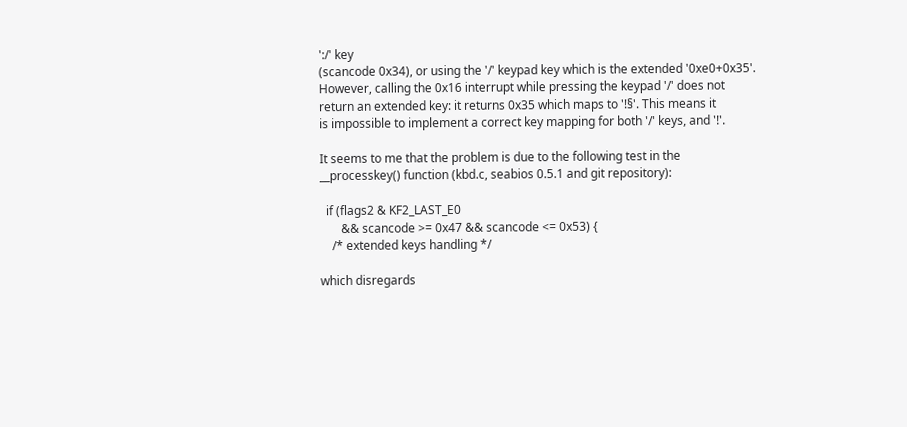':/' key
(scancode 0x34), or using the '/' keypad key which is the extended '0xe0+0x35'.
However, calling the 0x16 interrupt while pressing the keypad '/' does not
return an extended key: it returns 0x35 which maps to '!§'. This means it
is impossible to implement a correct key mapping for both '/' keys, and '!'.

It seems to me that the problem is due to the following test in the
__processkey() function (kbd.c, seabios 0.5.1 and git repository):

  if (flags2 & KF2_LAST_E0
       && scancode >= 0x47 && scancode <= 0x53) {
    /* extended keys handling */

which disregards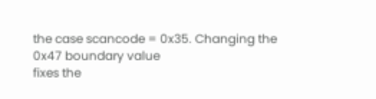the case scancode = 0x35. Changing the 0x47 boundary value
fixes the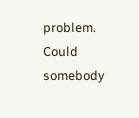problem. Could somebody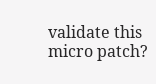validate this micro patch?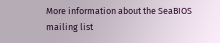More information about the SeaBIOS mailing list